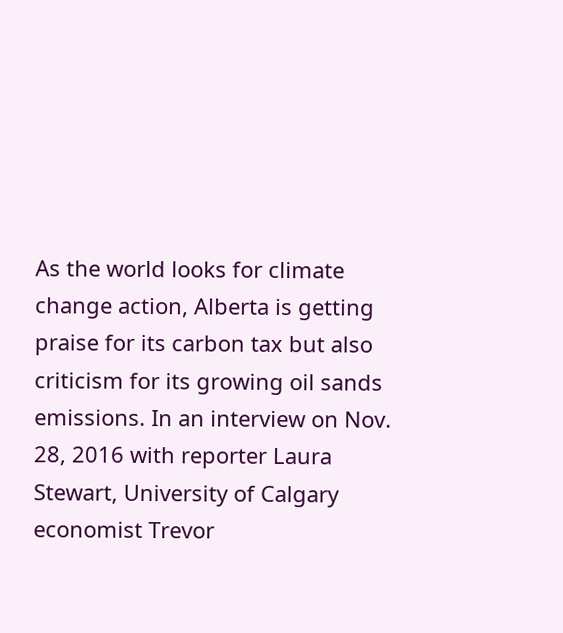As the world looks for climate change action, Alberta is getting praise for its carbon tax but also criticism for its growing oil sands emissions. In an interview on Nov. 28, 2016 with reporter Laura Stewart, University of Calgary economist Trevor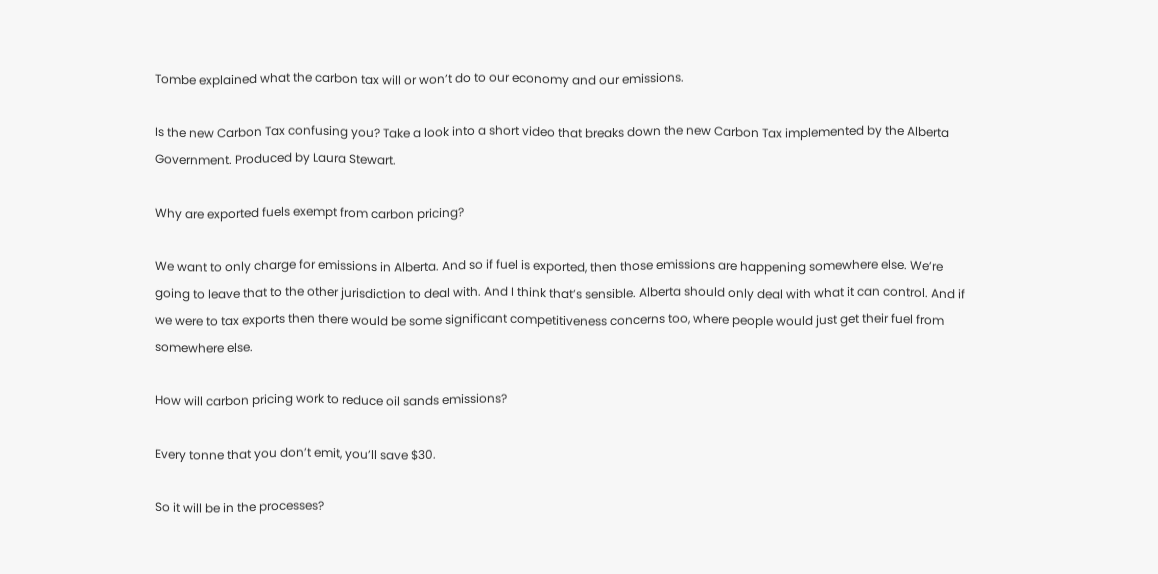Tombe explained what the carbon tax will or won’t do to our economy and our emissions.

Is the new Carbon Tax confusing you? Take a look into a short video that breaks down the new Carbon Tax implemented by the Alberta Government. Produced by Laura Stewart.

Why are exported fuels exempt from carbon pricing?

We want to only charge for emissions in Alberta. And so if fuel is exported, then those emissions are happening somewhere else. We’re going to leave that to the other jurisdiction to deal with. And I think that’s sensible. Alberta should only deal with what it can control. And if we were to tax exports then there would be some significant competitiveness concerns too, where people would just get their fuel from somewhere else.

How will carbon pricing work to reduce oil sands emissions?

Every tonne that you don’t emit, you’ll save $30.

So it will be in the processes?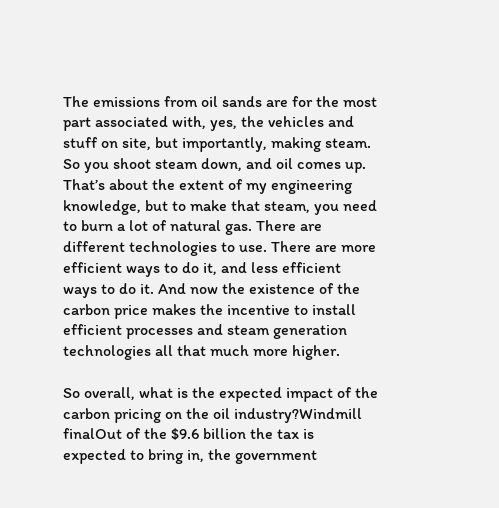The emissions from oil sands are for the most part associated with, yes, the vehicles and stuff on site, but importantly, making steam. So you shoot steam down, and oil comes up. That’s about the extent of my engineering knowledge, but to make that steam, you need to burn a lot of natural gas. There are different technologies to use. There are more efficient ways to do it, and less efficient ways to do it. And now the existence of the carbon price makes the incentive to install efficient processes and steam generation technologies all that much more higher.

So overall, what is the expected impact of the carbon pricing on the oil industry?Windmill finalOut of the $9.6 billion the tax is expected to bring in, the government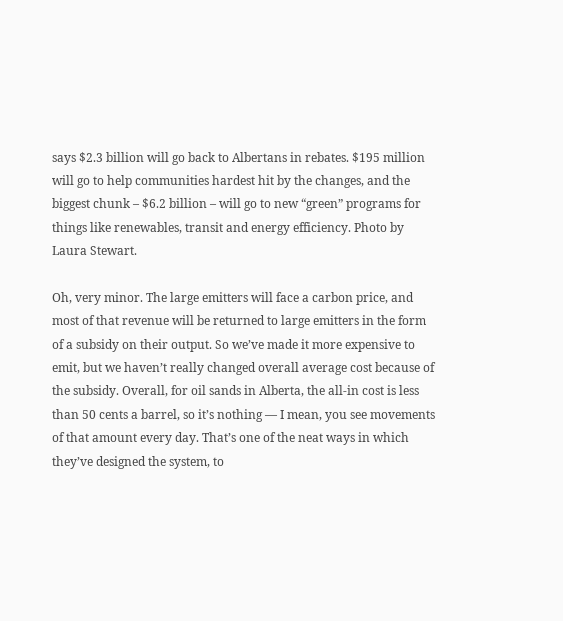says $2.3 billion will go back to Albertans in rebates. $195 million will go to help communities hardest hit by the changes, and the biggest chunk – $6.2 billion – will go to new “green” programs for things like renewables, transit and energy efficiency. Photo by Laura Stewart.

Oh, very minor. The large emitters will face a carbon price, and most of that revenue will be returned to large emitters in the form of a subsidy on their output. So we’ve made it more expensive to emit, but we haven’t really changed overall average cost because of the subsidy. Overall, for oil sands in Alberta, the all-in cost is less than 50 cents a barrel, so it’s nothing — I mean, you see movements of that amount every day. That’s one of the neat ways in which they’ve designed the system, to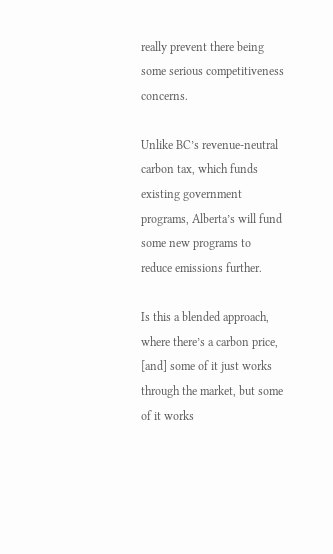really prevent there being some serious competitiveness concerns.

Unlike BC’s revenue-neutral carbon tax, which funds existing government programs, Alberta’s will fund some new programs to reduce emissions further.

Is this a blended approach, where there’s a carbon price, [and] some of it just works through the market, but some of it works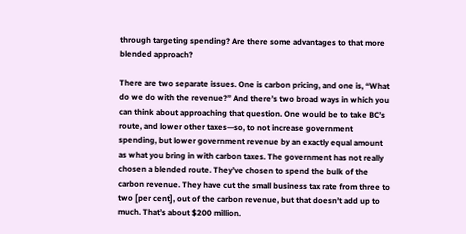through targeting spending? Are there some advantages to that more blended approach?

There are two separate issues. One is carbon pricing, and one is, “What do we do with the revenue?” And there’s two broad ways in which you can think about approaching that question. One would be to take BC’s route, and lower other taxes—so, to not increase government spending, but lower government revenue by an exactly equal amount as what you bring in with carbon taxes. The government has not really chosen a blended route. They’ve chosen to spend the bulk of the carbon revenue. They have cut the small business tax rate from three to two [per cent], out of the carbon revenue, but that doesn’t add up to much. That’s about $200 million.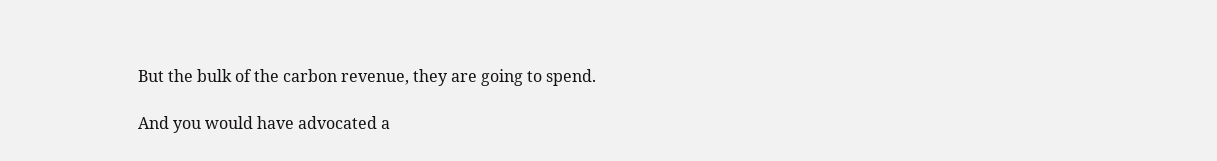But the bulk of the carbon revenue, they are going to spend.

And you would have advocated a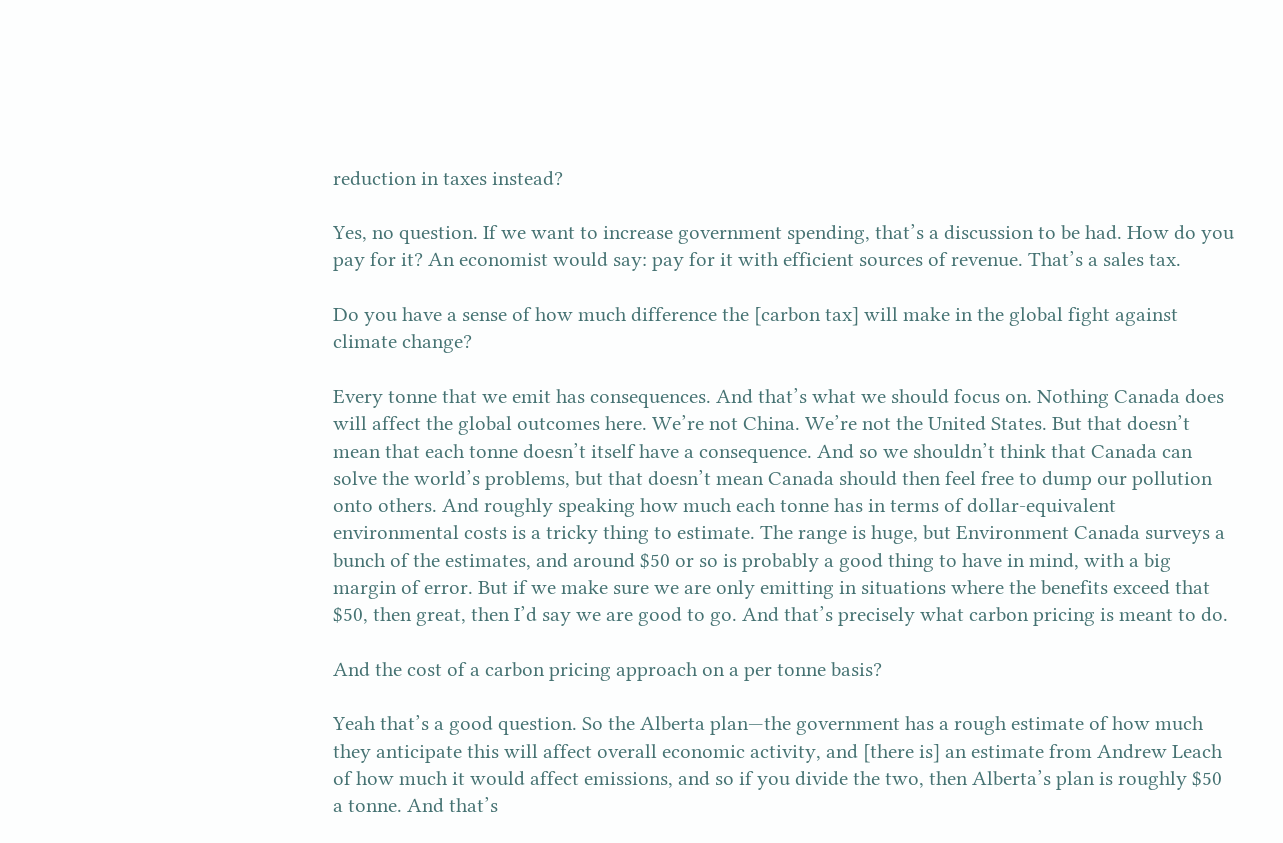reduction in taxes instead?

Yes, no question. If we want to increase government spending, that’s a discussion to be had. How do you pay for it? An economist would say: pay for it with efficient sources of revenue. That’s a sales tax.

Do you have a sense of how much difference the [carbon tax] will make in the global fight against climate change?

Every tonne that we emit has consequences. And that’s what we should focus on. Nothing Canada does will affect the global outcomes here. We’re not China. We’re not the United States. But that doesn’t mean that each tonne doesn’t itself have a consequence. And so we shouldn’t think that Canada can solve the world’s problems, but that doesn’t mean Canada should then feel free to dump our pollution onto others. And roughly speaking how much each tonne has in terms of dollar-equivalent environmental costs is a tricky thing to estimate. The range is huge, but Environment Canada surveys a bunch of the estimates, and around $50 or so is probably a good thing to have in mind, with a big margin of error. But if we make sure we are only emitting in situations where the benefits exceed that $50, then great, then I’d say we are good to go. And that’s precisely what carbon pricing is meant to do.

And the cost of a carbon pricing approach on a per tonne basis?

Yeah that’s a good question. So the Alberta plan—the government has a rough estimate of how much they anticipate this will affect overall economic activity, and [there is] an estimate from Andrew Leach of how much it would affect emissions, and so if you divide the two, then Alberta’s plan is roughly $50 a tonne. And that’s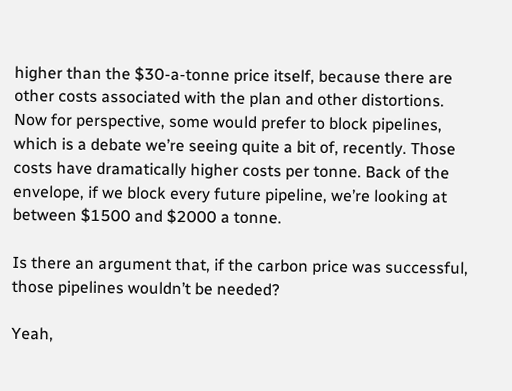higher than the $30-a-tonne price itself, because there are other costs associated with the plan and other distortions. Now for perspective, some would prefer to block pipelines, which is a debate we’re seeing quite a bit of, recently. Those costs have dramatically higher costs per tonne. Back of the envelope, if we block every future pipeline, we’re looking at between $1500 and $2000 a tonne.

Is there an argument that, if the carbon price was successful, those pipelines wouldn’t be needed?

Yeah,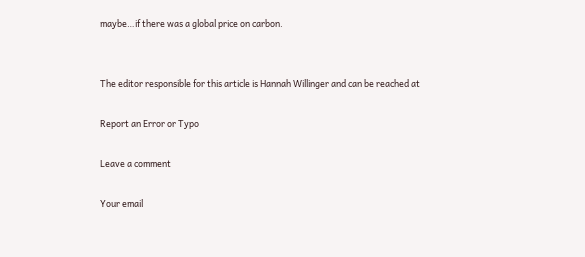maybe…if there was a global price on carbon.


The editor responsible for this article is Hannah Willinger and can be reached at

Report an Error or Typo

Leave a comment

Your email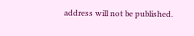address will not be published.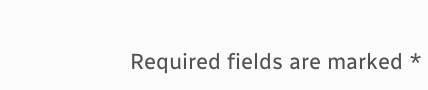Required fields are marked *